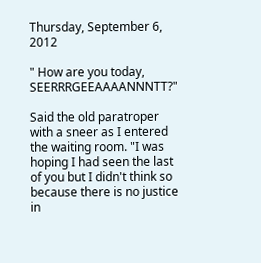Thursday, September 6, 2012

" How are you today, SEERRRGEEAAAANNNTT?"

Said the old paratroper with a sneer as I entered the waiting room. "I was hoping I had seen the last of you but I didn't think so because there is no justice in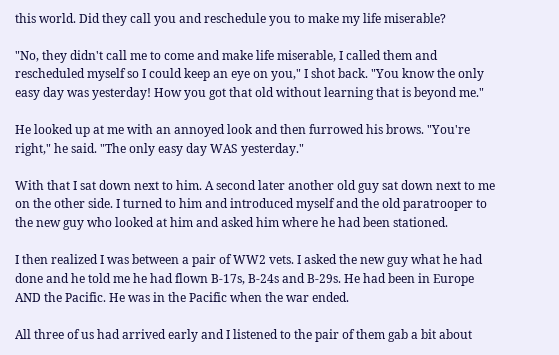this world. Did they call you and reschedule you to make my life miserable?

"No, they didn't call me to come and make life miserable, I called them and rescheduled myself so I could keep an eye on you," I shot back. "You know the only easy day was yesterday! How you got that old without learning that is beyond me."

He looked up at me with an annoyed look and then furrowed his brows. "You're right," he said. "The only easy day WAS yesterday."

With that I sat down next to him. A second later another old guy sat down next to me on the other side. I turned to him and introduced myself and the old paratrooper to the new guy who looked at him and asked him where he had been stationed.

I then realized I was between a pair of WW2 vets. I asked the new guy what he had done and he told me he had flown B-17s, B-24s and B-29s. He had been in Europe AND the Pacific. He was in the Pacific when the war ended.

All three of us had arrived early and I listened to the pair of them gab a bit about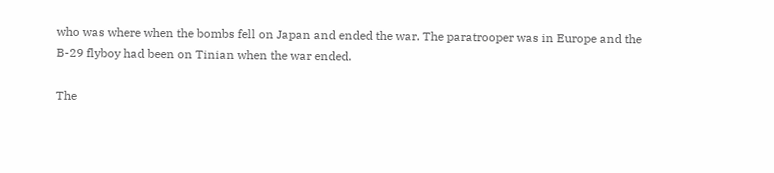who was where when the bombs fell on Japan and ended the war. The paratrooper was in Europe and the B-29 flyboy had been on Tinian when the war ended.

The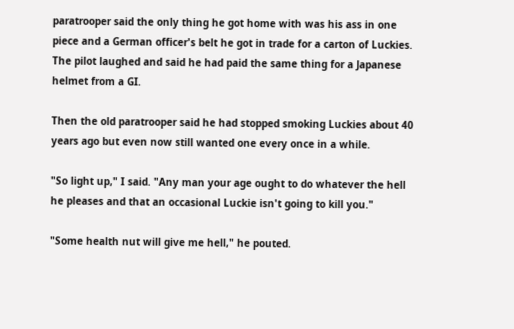paratrooper said the only thing he got home with was his ass in one piece and a German officer's belt he got in trade for a carton of Luckies. The pilot laughed and said he had paid the same thing for a Japanese helmet from a GI.

Then the old paratrooper said he had stopped smoking Luckies about 40 years ago but even now still wanted one every once in a while.

"So light up," I said. "Any man your age ought to do whatever the hell he pleases and that an occasional Luckie isn't going to kill you."

"Some health nut will give me hell," he pouted.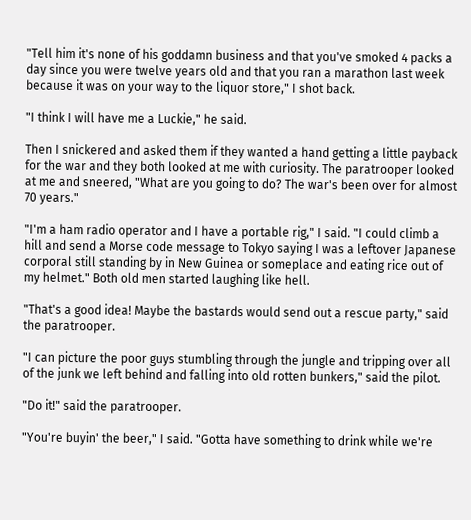"Tell him it's none of his goddamn business and that you've smoked 4 packs a day since you were twelve years old and that you ran a marathon last week because it was on your way to the liquor store," I shot back.

"I think I will have me a Luckie," he said.

Then I snickered and asked them if they wanted a hand getting a little payback for the war and they both looked at me with curiosity. The paratrooper looked at me and sneered, "What are you going to do? The war's been over for almost 70 years."

"I'm a ham radio operator and I have a portable rig," I said. "I could climb a hill and send a Morse code message to Tokyo saying I was a leftover Japanese corporal still standing by in New Guinea or someplace and eating rice out of my helmet." Both old men started laughing like hell.

"That's a good idea! Maybe the bastards would send out a rescue party," said the paratrooper.

"I can picture the poor guys stumbling through the jungle and tripping over all of the junk we left behind and falling into old rotten bunkers," said the pilot.

"Do it!" said the paratrooper.

"You're buyin' the beer," I said. "Gotta have something to drink while we're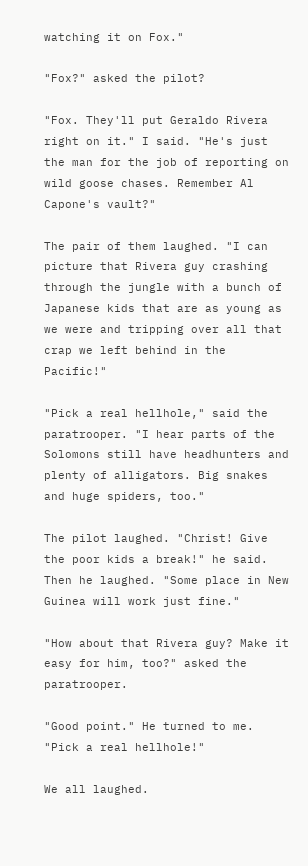watching it on Fox."

"Fox?" asked the pilot?

"Fox. They'll put Geraldo Rivera right on it." I said. "He's just the man for the job of reporting on wild goose chases. Remember Al Capone's vault?"

The pair of them laughed. "I can picture that Rivera guy crashing through the jungle with a bunch of Japanese kids that are as young as we were and tripping over all that crap we left behind in the Pacific!"

"Pick a real hellhole," said the paratrooper. "I hear parts of the Solomons still have headhunters and plenty of alligators. Big snakes and huge spiders, too."

The pilot laughed. "Christ! Give the poor kids a break!" he said. Then he laughed. "Some place in New Guinea will work just fine."

"How about that Rivera guy? Make it easy for him, too?" asked the paratrooper.

"Good point." He turned to me. "Pick a real hellhole!"

We all laughed.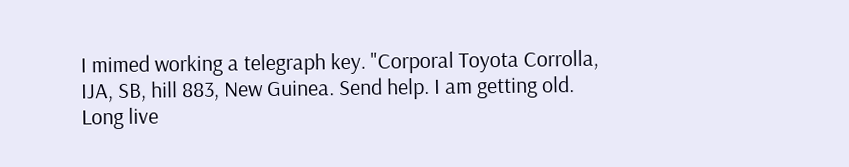I mimed working a telegraph key. "Corporal Toyota Corrolla, IJA, SB, hill 883, New Guinea. Send help. I am getting old. Long live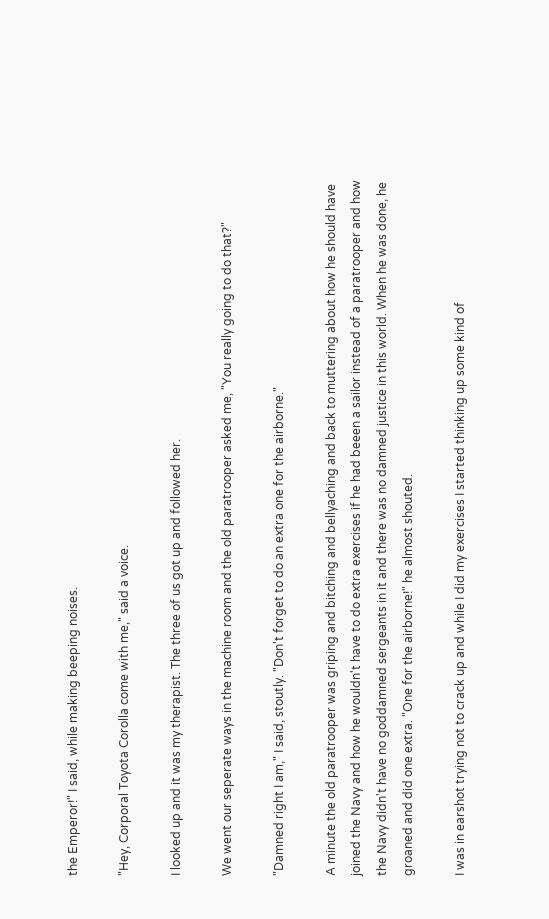the Emperor!" I said, while making beeping noises.

"Hey, Corporal Toyota Corolla come with me," said a voice.

I looked up and it was my therapist. The three of us got up and followed her.

We went our seperate ways in the machine room and the old paratrooper asked me, "You really going to do that?"

"Damned right I am," I said, stoutly. "Don't forget to do an extra one for the airborne."

A minute the old paratrooper was griping and bitching and bellyaching and back to muttering about how he should have joined the Navy and how he wouldn't have to do extra exercises if he had beeen a sailor instead of a paratrooper and how the Navy didn't have no goddamned sergeants in it and there was no damned justice in this world. When he was done, he groaned and did one extra. "One for the airborne!" he almost shouted.

I was in earshot trying not to crack up and while I did my exercises I started thinking up some kind of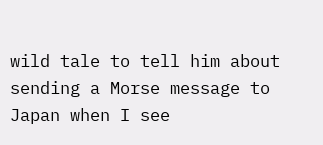wild tale to tell him about sending a Morse message to Japan when I see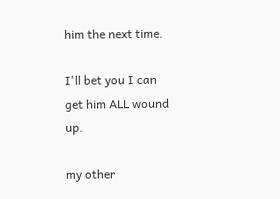him the next time.

I'll bet you I can get him ALL wound up.

my other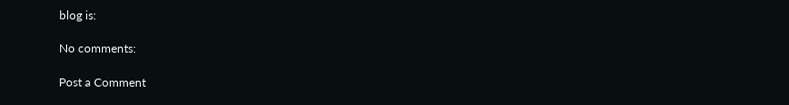blog is:

No comments:

Post a Comment